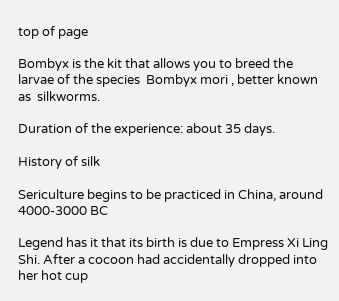top of page

Bombyx is the kit that allows you to breed the larvae of the species  Bombyx mori , better known as  silkworms.

Duration of the experience: about 35 days.

History of silk

Sericulture begins to be practiced in China, around 4000-3000 BC

Legend has it that its birth is due to Empress Xi Ling Shi. After a cocoon had accidentally dropped into her hot cup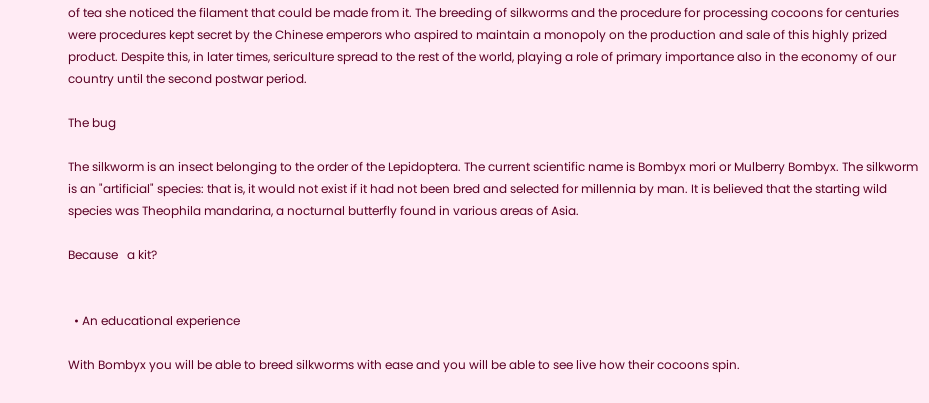of tea she noticed the filament that could be made from it. The breeding of silkworms and the procedure for processing cocoons for centuries were procedures kept secret by the Chinese emperors who aspired to maintain a monopoly on the production and sale of this highly prized product. Despite this, in later times, sericulture spread to the rest of the world, playing a role of primary importance also in the economy of our country until the second postwar period.

The bug

The silkworm is an insect belonging to the order of the Lepidoptera. The current scientific name is Bombyx mori or Mulberry Bombyx. The silkworm is an "artificial" species: that is, it would not exist if it had not been bred and selected for millennia by man. It is believed that the starting wild species was Theophila mandarina, a nocturnal butterfly found in various areas of Asia.

Because   a kit?


  • An educational experience

With Bombyx you will be able to breed silkworms with ease and you will be able to see live how their cocoons spin.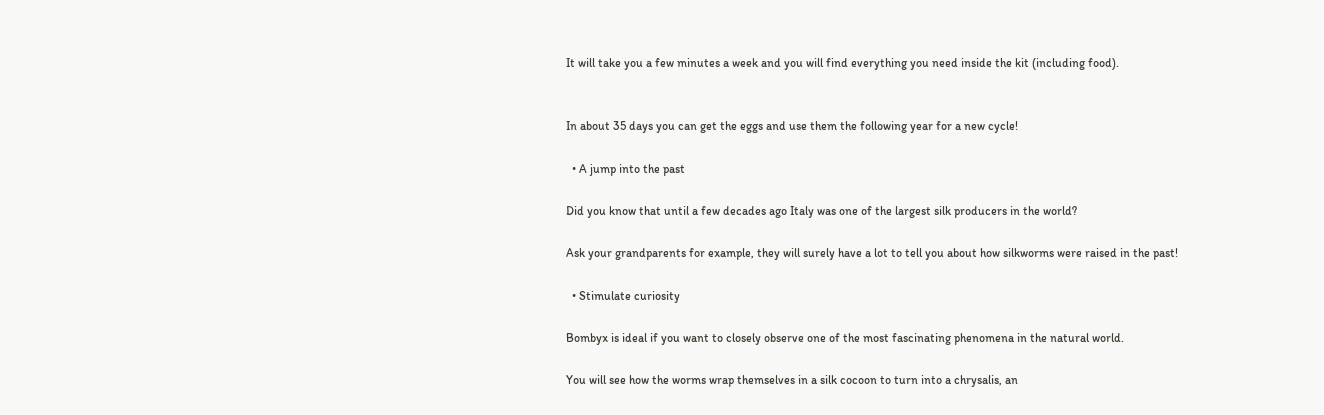It will take you a few minutes a week and you will find everything you need inside the kit (including food).


In about 35 days you can get the eggs and use them the following year for a new cycle!

  • A jump into the past

Did you know that until a few decades ago Italy was one of the largest silk producers in the world?

Ask your grandparents for example, they will surely have a lot to tell you about how silkworms were raised in the past!

  • Stimulate curiosity

Bombyx is ideal if you want to closely observe one of the most fascinating phenomena in the natural world.

You will see how the worms wrap themselves in a silk cocoon to turn into a chrysalis, an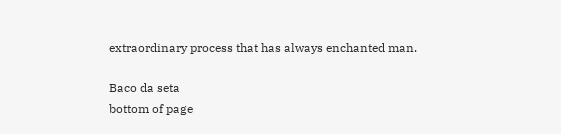extraordinary process that has always enchanted man.

Baco da seta
bottom of page